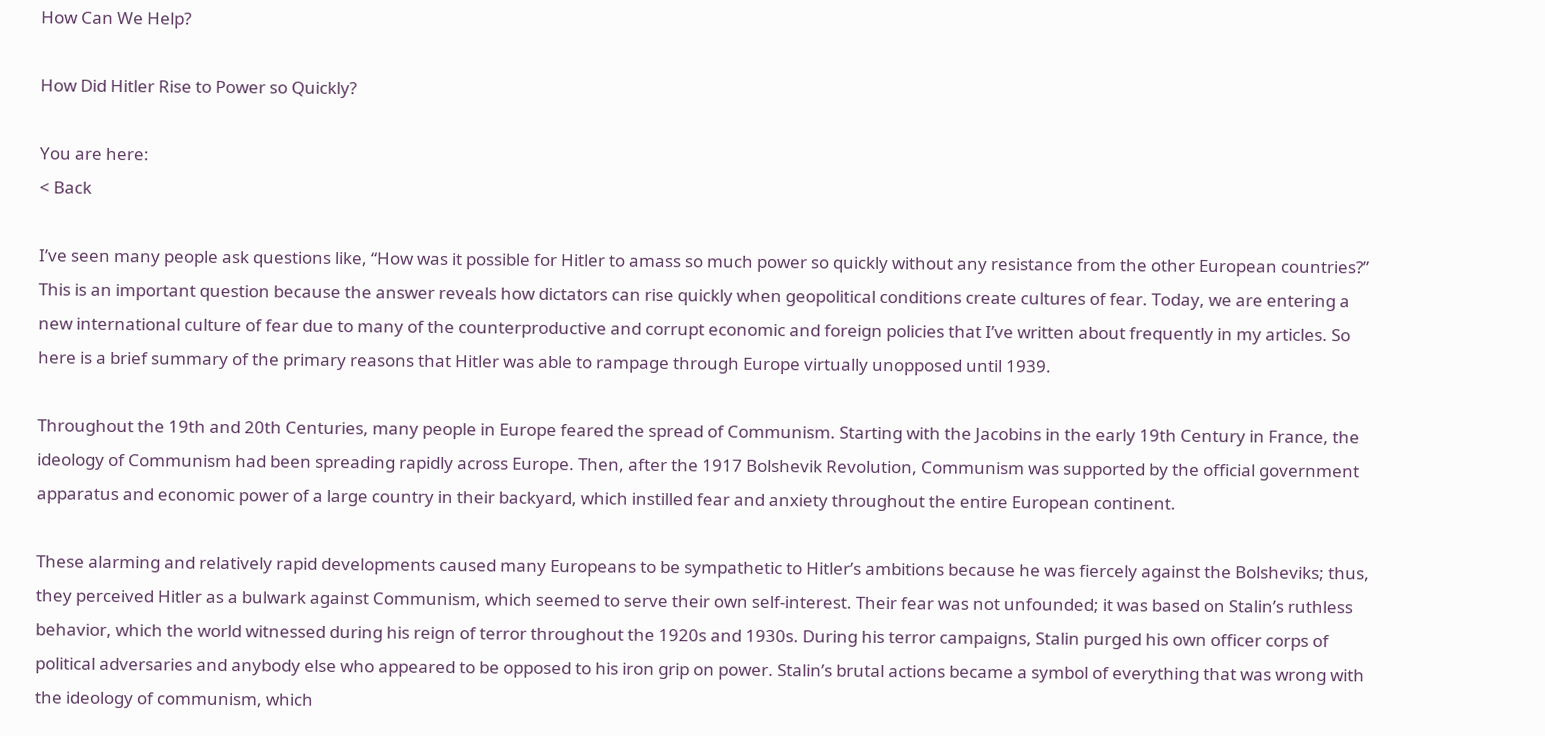How Can We Help?

How Did Hitler Rise to Power so Quickly?

You are here:
< Back

I’ve seen many people ask questions like, “How was it possible for Hitler to amass so much power so quickly without any resistance from the other European countries?” This is an important question because the answer reveals how dictators can rise quickly when geopolitical conditions create cultures of fear. Today, we are entering a new international culture of fear due to many of the counterproductive and corrupt economic and foreign policies that I’ve written about frequently in my articles. So here is a brief summary of the primary reasons that Hitler was able to rampage through Europe virtually unopposed until 1939.

Throughout the 19th and 20th Centuries, many people in Europe feared the spread of Communism. Starting with the Jacobins in the early 19th Century in France, the ideology of Communism had been spreading rapidly across Europe. Then, after the 1917 Bolshevik Revolution, Communism was supported by the official government apparatus and economic power of a large country in their backyard, which instilled fear and anxiety throughout the entire European continent.

These alarming and relatively rapid developments caused many Europeans to be sympathetic to Hitler’s ambitions because he was fiercely against the Bolsheviks; thus, they perceived Hitler as a bulwark against Communism, which seemed to serve their own self-interest. Their fear was not unfounded; it was based on Stalin’s ruthless behavior, which the world witnessed during his reign of terror throughout the 1920s and 1930s. During his terror campaigns, Stalin purged his own officer corps of political adversaries and anybody else who appeared to be opposed to his iron grip on power. Stalin’s brutal actions became a symbol of everything that was wrong with the ideology of communism, which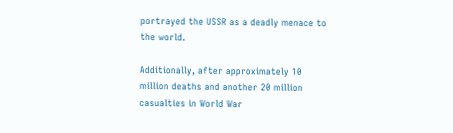portrayed the USSR as a deadly menace to the world.

Additionally, after approximately 10 million deaths and another 20 million casualties in World War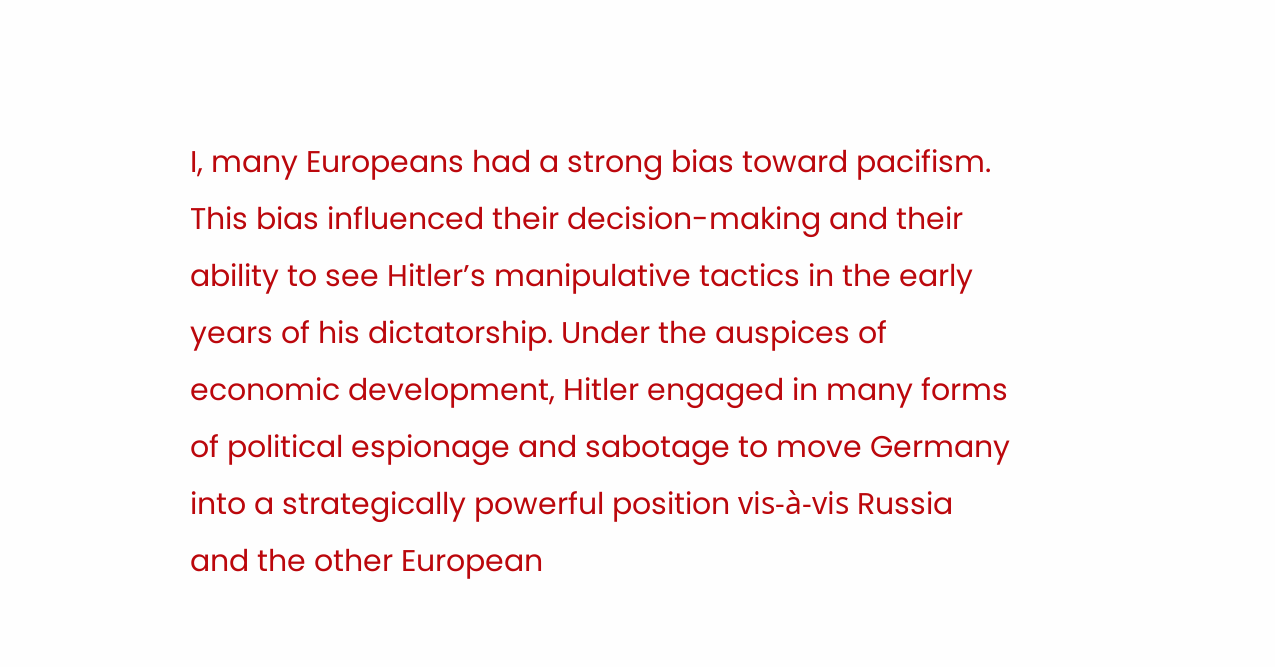I, many Europeans had a strong bias toward pacifism. This bias influenced their decision-making and their ability to see Hitler’s manipulative tactics in the early years of his dictatorship. Under the auspices of economic development, Hitler engaged in many forms of political espionage and sabotage to move Germany into a strategically powerful position vis-à-vis Russia and the other European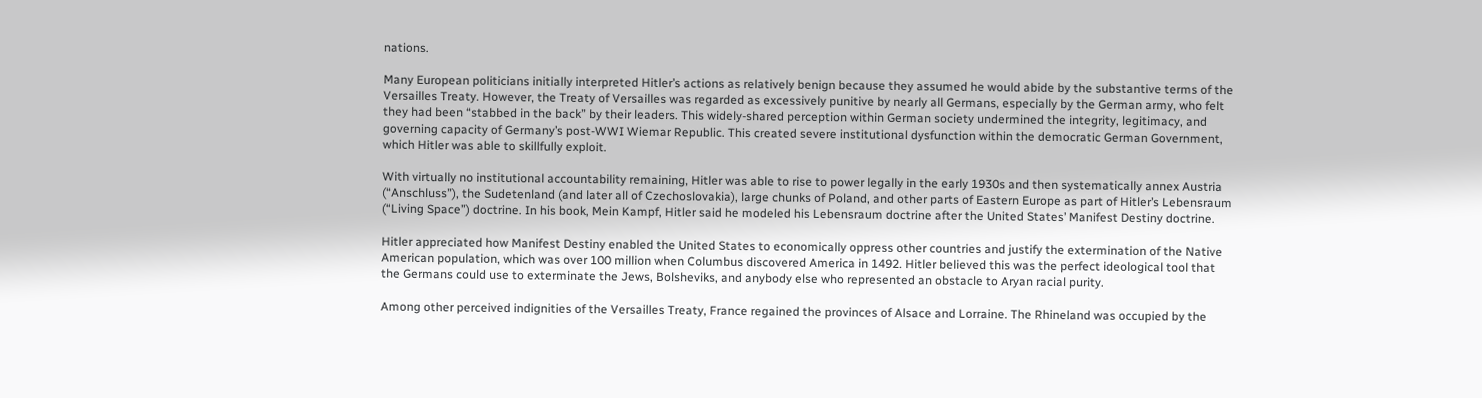nations.

Many European politicians initially interpreted Hitler’s actions as relatively benign because they assumed he would abide by the substantive terms of the Versailles Treaty. However, the Treaty of Versailles was regarded as excessively punitive by nearly all Germans, especially by the German army, who felt they had been “stabbed in the back” by their leaders. This widely-shared perception within German society undermined the integrity, legitimacy, and governing capacity of Germany’s post-WWI Wiemar Republic. This created severe institutional dysfunction within the democratic German Government, which Hitler was able to skillfully exploit.

With virtually no institutional accountability remaining, Hitler was able to rise to power legally in the early 1930s and then systematically annex Austria (“Anschluss”), the Sudetenland (and later all of Czechoslovakia), large chunks of Poland, and other parts of Eastern Europe as part of Hitler’s Lebensraum (“Living Space”) doctrine. In his book, Mein Kampf, Hitler said he modeled his Lebensraum doctrine after the United States’ Manifest Destiny doctrine.

Hitler appreciated how Manifest Destiny enabled the United States to economically oppress other countries and justify the extermination of the Native American population, which was over 100 million when Columbus discovered America in 1492. Hitler believed this was the perfect ideological tool that the Germans could use to exterminate the Jews, Bolsheviks, and anybody else who represented an obstacle to Aryan racial purity.

Among other perceived indignities of the Versailles Treaty, France regained the provinces of Alsace and Lorraine. The Rhineland was occupied by the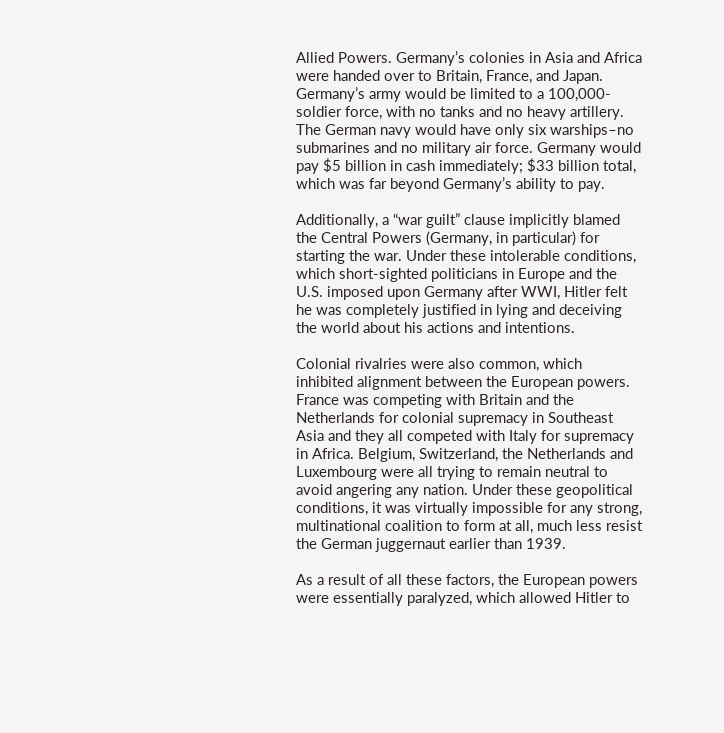Allied Powers. Germany’s colonies in Asia and Africa were handed over to Britain, France, and Japan. Germany’s army would be limited to a 100,000-soldier force, with no tanks and no heavy artillery. The German navy would have only six warships–no submarines and no military air force. Germany would pay $5 billion in cash immediately; $33 billion total, which was far beyond Germany’s ability to pay.

Additionally, a “war guilt” clause implicitly blamed the Central Powers (Germany, in particular) for starting the war. Under these intolerable conditions, which short-sighted politicians in Europe and the U.S. imposed upon Germany after WWI, Hitler felt he was completely justified in lying and deceiving the world about his actions and intentions.

Colonial rivalries were also common, which inhibited alignment between the European powers. France was competing with Britain and the Netherlands for colonial supremacy in Southeast Asia and they all competed with Italy for supremacy in Africa. Belgium, Switzerland, the Netherlands and Luxembourg were all trying to remain neutral to avoid angering any nation. Under these geopolitical conditions, it was virtually impossible for any strong, multinational coalition to form at all, much less resist the German juggernaut earlier than 1939.

As a result of all these factors, the European powers were essentially paralyzed, which allowed Hitler to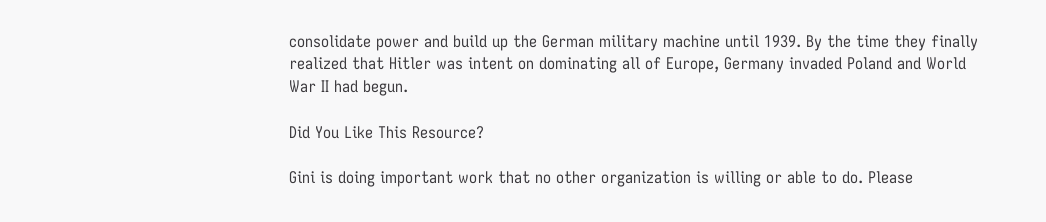consolidate power and build up the German military machine until 1939. By the time they finally realized that Hitler was intent on dominating all of Europe, Germany invaded Poland and World War II had begun.

Did You Like This Resource?

Gini is doing important work that no other organization is willing or able to do. Please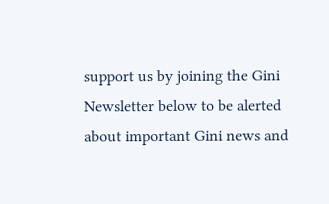support us by joining the Gini Newsletter below to be alerted about important Gini news and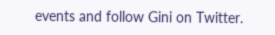events and follow Gini on Twitter.